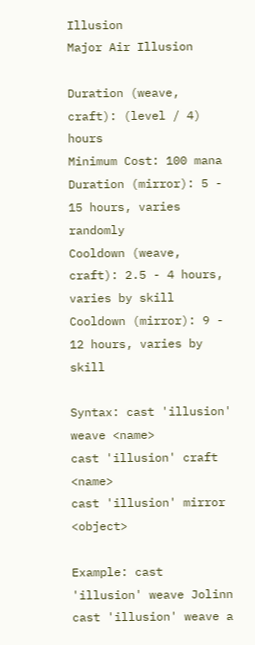Illusion                                      Major Air Illusion

Duration (weave, craft): (level / 4) hours            Minimum Cost: 100 mana
Duration (mirror): 5 - 15 hours, varies randomly
Cooldown (weave, craft): 2.5 - 4 hours, varies by skill
Cooldown (mirror): 9 - 12 hours, varies by skill

Syntax: cast 'illusion' weave <name>
cast 'illusion' craft <name>
cast 'illusion' mirror <object>

Example: cast 'illusion' weave Jolinn
cast 'illusion' weave a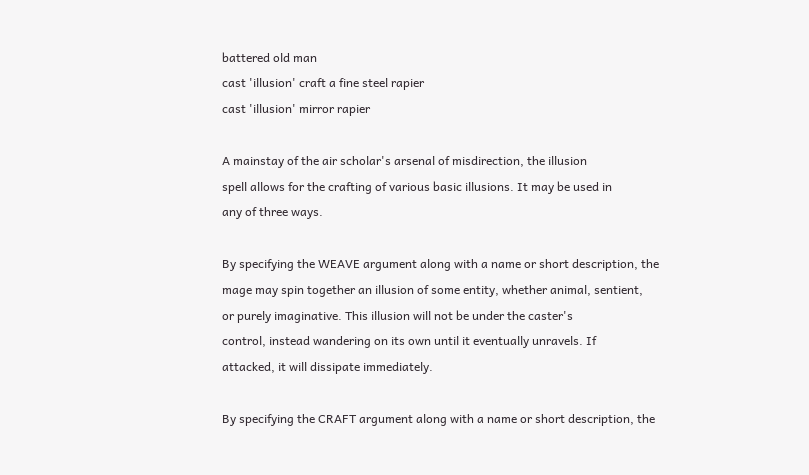battered old man
cast 'illusion' craft a fine steel rapier
cast 'illusion' mirror rapier

A mainstay of the air scholar's arsenal of misdirection, the illusion
spell allows for the crafting of various basic illusions. It may be used in
any of three ways.

By specifying the WEAVE argument along with a name or short description, the
mage may spin together an illusion of some entity, whether animal, sentient,
or purely imaginative. This illusion will not be under the caster's
control, instead wandering on its own until it eventually unravels. If
attacked, it will dissipate immediately.

By specifying the CRAFT argument along with a name or short description, the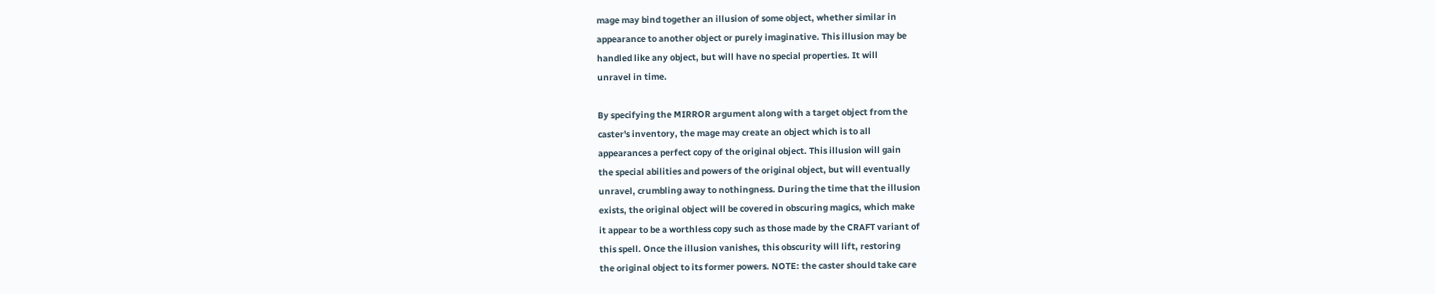mage may bind together an illusion of some object, whether similar in
appearance to another object or purely imaginative. This illusion may be
handled like any object, but will have no special properties. It will
unravel in time.

By specifying the MIRROR argument along with a target object from the
caster's inventory, the mage may create an object which is to all
appearances a perfect copy of the original object. This illusion will gain
the special abilities and powers of the original object, but will eventually
unravel, crumbling away to nothingness. During the time that the illusion
exists, the original object will be covered in obscuring magics, which make
it appear to be a worthless copy such as those made by the CRAFT variant of
this spell. Once the illusion vanishes, this obscurity will lift, restoring
the original object to its former powers. NOTE: the caster should take care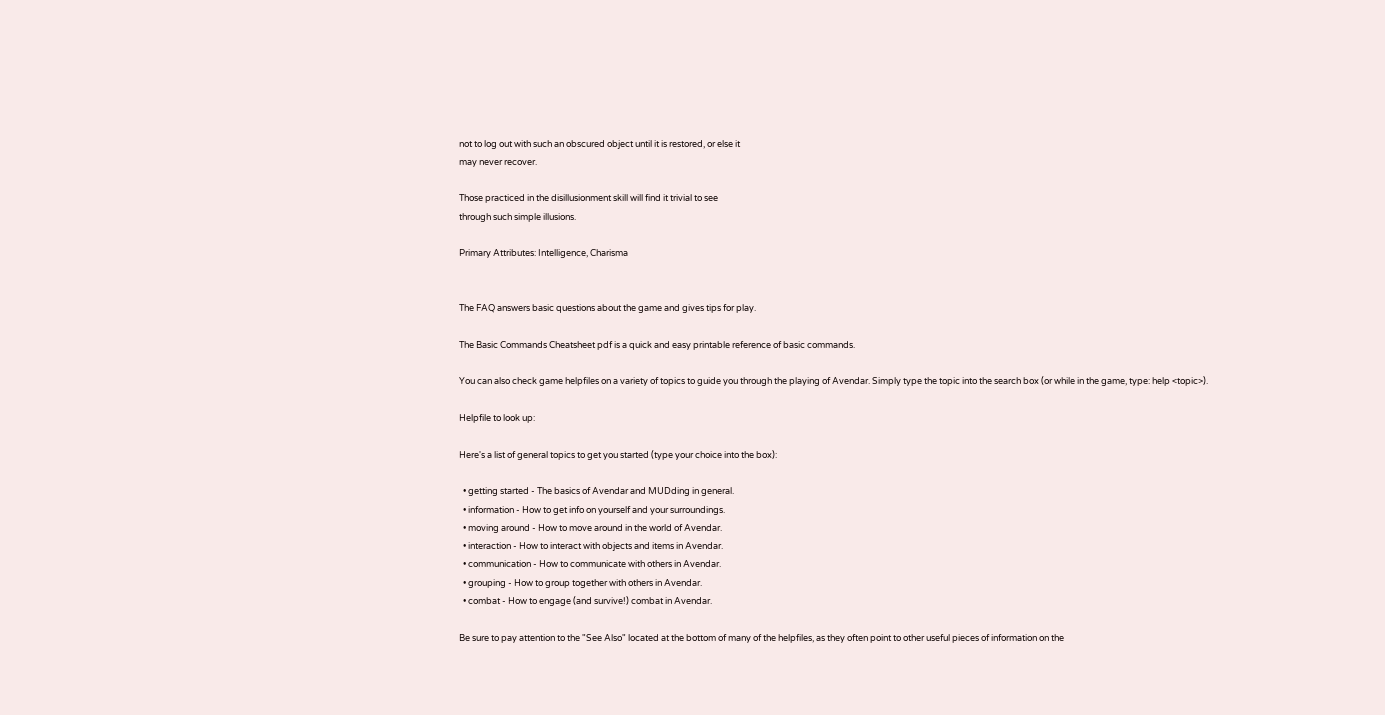not to log out with such an obscured object until it is restored, or else it
may never recover.

Those practiced in the disillusionment skill will find it trivial to see
through such simple illusions.

Primary Attributes: Intelligence, Charisma


The FAQ answers basic questions about the game and gives tips for play.

The Basic Commands Cheatsheet pdf is a quick and easy printable reference of basic commands.

You can also check game helpfiles on a variety of topics to guide you through the playing of Avendar. Simply type the topic into the search box (or while in the game, type: help <topic>).

Helpfile to look up:

Here's a list of general topics to get you started (type your choice into the box):

  • getting started - The basics of Avendar and MUDding in general.
  • information - How to get info on yourself and your surroundings.
  • moving around - How to move around in the world of Avendar.
  • interaction - How to interact with objects and items in Avendar.
  • communication - How to communicate with others in Avendar.
  • grouping - How to group together with others in Avendar.
  • combat - How to engage (and survive!) combat in Avendar.

Be sure to pay attention to the "See Also" located at the bottom of many of the helpfiles, as they often point to other useful pieces of information on the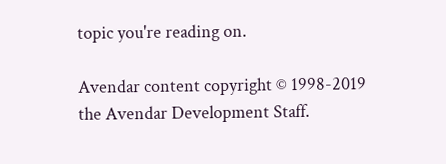topic you're reading on.

Avendar content copyright © 1998-2019 the Avendar Development Staff.